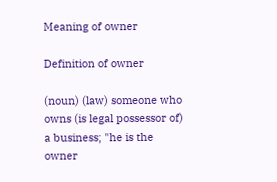Meaning of owner

Definition of owner

(noun) (law) someone who owns (is legal possessor of) a business; "he is the owner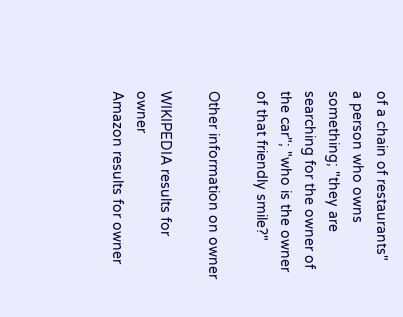of a chain of restaurants"
a person who owns something; "they are searching for the owner of the car"; "who is the owner of that friendly smile?"

Other information on owner

WIKIPEDIA results for owner
Amazon results for owner